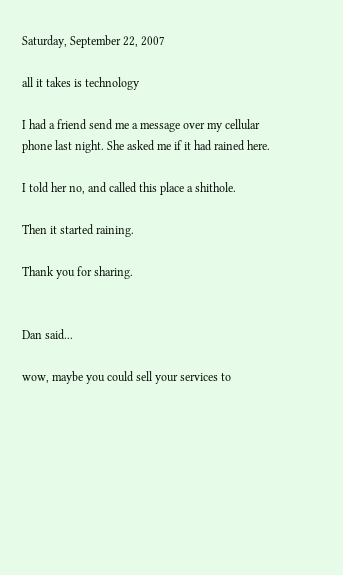Saturday, September 22, 2007

all it takes is technology

I had a friend send me a message over my cellular phone last night. She asked me if it had rained here.

I told her no, and called this place a shithole.

Then it started raining.

Thank you for sharing.


Dan said...

wow, maybe you could sell your services to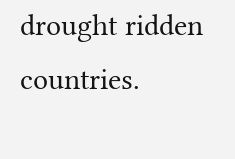drought ridden countries.